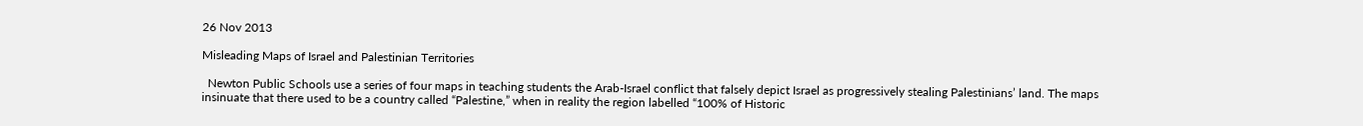26 Nov 2013

Misleading Maps of Israel and Palestinian Territories

  Newton Public Schools use a series of four maps in teaching students the Arab-Israel conflict that falsely depict Israel as progressively stealing Palestinians’ land. The maps insinuate that there used to be a country called “Palestine,” when in reality the region labelled “100% of Historic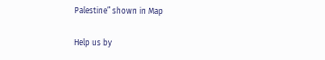Palestine” shown in Map

Help us by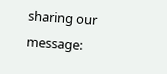sharing our message: